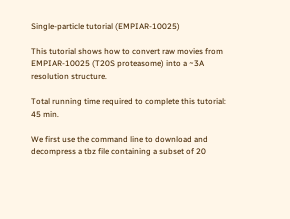Single-particle tutorial (EMPIAR-10025)

This tutorial shows how to convert raw movies from EMPIAR-10025 (T20S proteasome) into a ~3A resolution structure.

Total running time required to complete this tutorial: 45 min.

We first use the command line to download and decompress a tbz file containing a subset of 20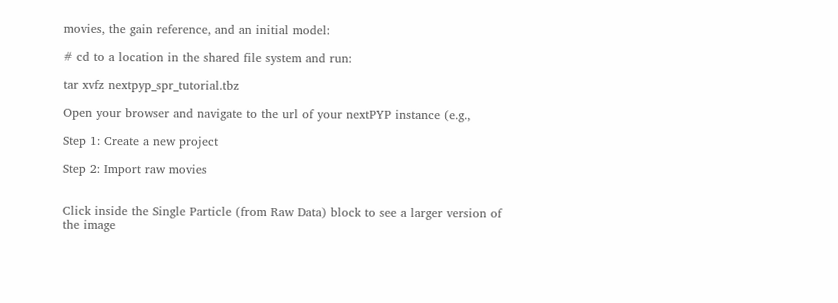movies, the gain reference, and an initial model:

# cd to a location in the shared file system and run:

tar xvfz nextpyp_spr_tutorial.tbz

Open your browser and navigate to the url of your nextPYP instance (e.g.,

Step 1: Create a new project

Step 2: Import raw movies


Click inside the Single Particle (from Raw Data) block to see a larger version of the image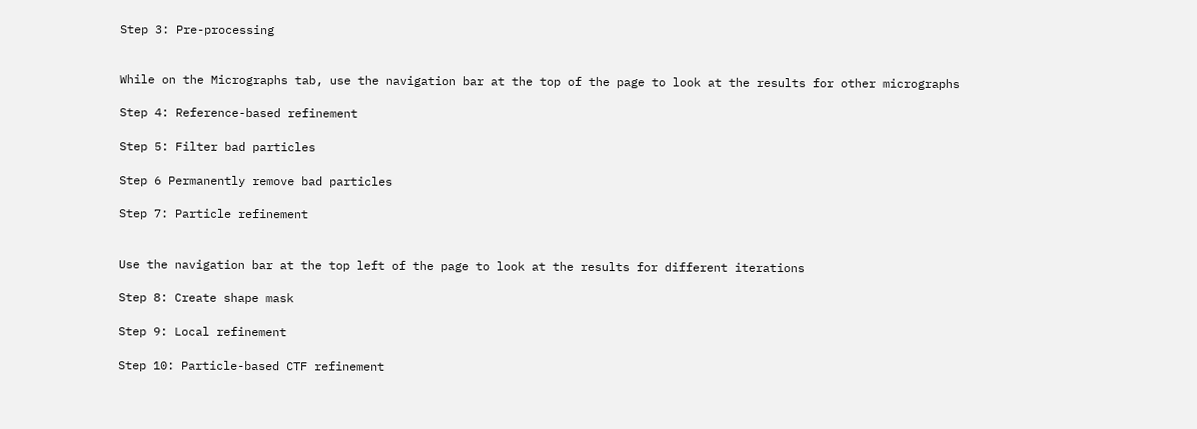Step 3: Pre-processing


While on the Micrographs tab, use the navigation bar at the top of the page to look at the results for other micrographs

Step 4: Reference-based refinement

Step 5: Filter bad particles

Step 6 Permanently remove bad particles

Step 7: Particle refinement


Use the navigation bar at the top left of the page to look at the results for different iterations

Step 8: Create shape mask

Step 9: Local refinement

Step 10: Particle-based CTF refinement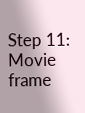Step 11: Movie frame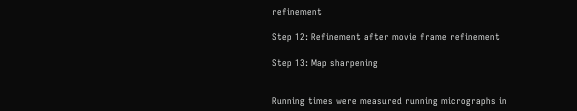refinement

Step 12: Refinement after movie frame refinement

Step 13: Map sharpening


Running times were measured running micrographs in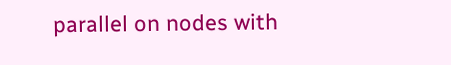parallel on nodes with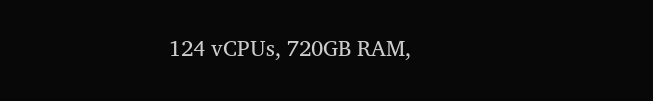124 vCPUs, 720GB RAM,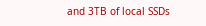and 3TB of local SSDs